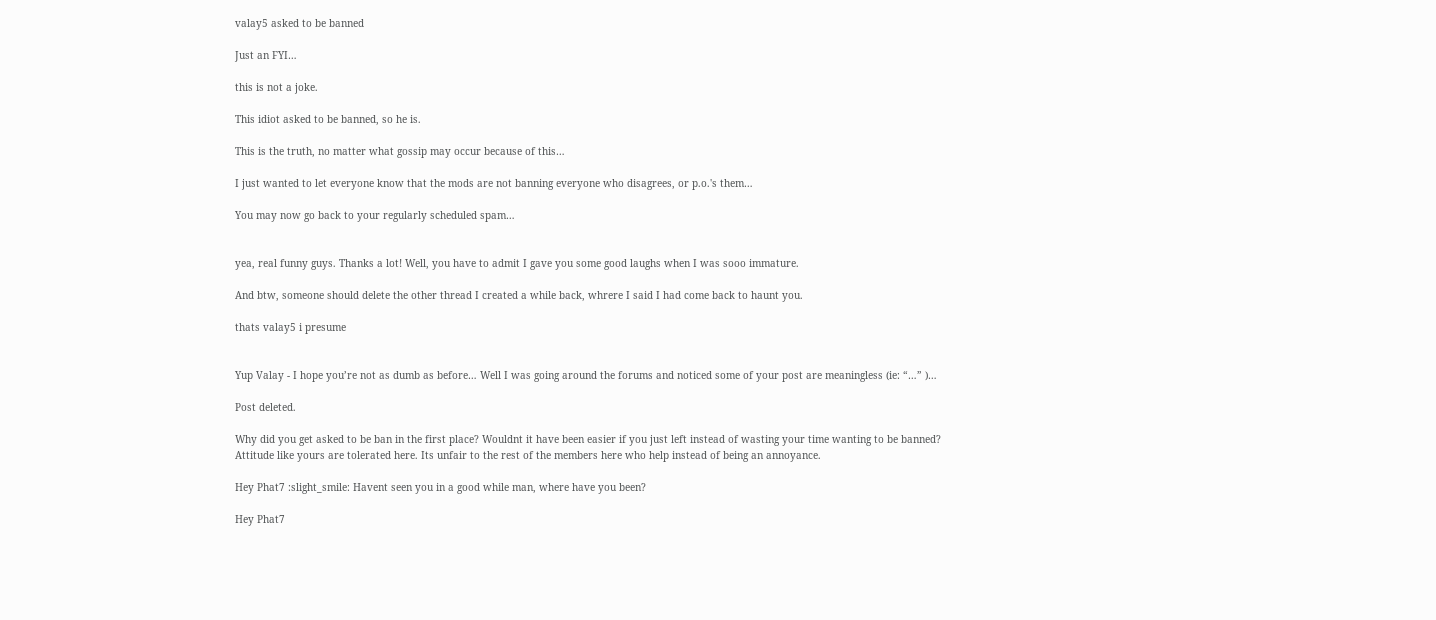valay5 asked to be banned

Just an FYI…

this is not a joke.

This idiot asked to be banned, so he is.

This is the truth, no matter what gossip may occur because of this…

I just wanted to let everyone know that the mods are not banning everyone who disagrees, or p.o.'s them…

You may now go back to your regularly scheduled spam…


yea, real funny guys. Thanks a lot! Well, you have to admit I gave you some good laughs when I was sooo immature.

And btw, someone should delete the other thread I created a while back, whrere I said I had come back to haunt you.

thats valay5 i presume


Yup Valay - I hope you’re not as dumb as before… Well I was going around the forums and noticed some of your post are meaningless (ie: “…” )…

Post deleted.

Why did you get asked to be ban in the first place? Wouldnt it have been easier if you just left instead of wasting your time wanting to be banned? Attitude like yours are tolerated here. Its unfair to the rest of the members here who help instead of being an annoyance.

Hey Phat7 :slight_smile: Havent seen you in a good while man, where have you been?

Hey Phat7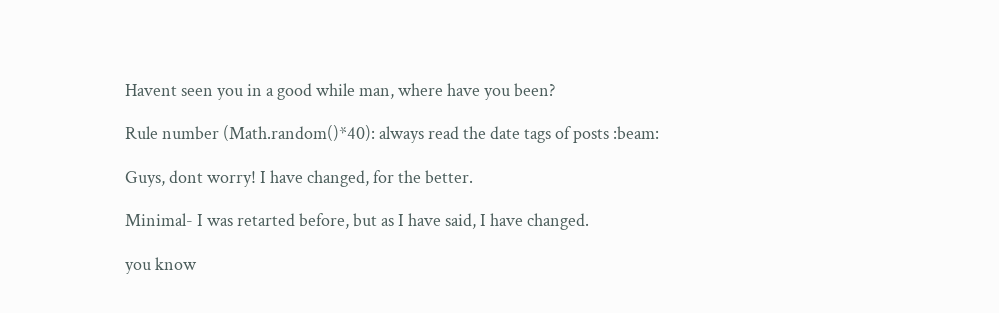Havent seen you in a good while man, where have you been?

Rule number (Math.random()*40): always read the date tags of posts :beam:

Guys, dont worry! I have changed, for the better.

Minimal- I was retarted before, but as I have said, I have changed.

you know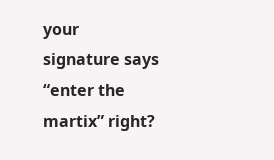your signature says “enter the martix” right?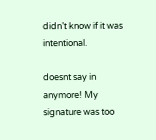didn’t know if it was intentional.

doesnt say in anymore! My signature was too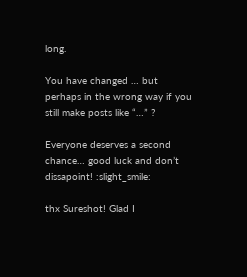long.

You have changed … but perhaps in the wrong way if you still make posts like “…” ?

Everyone deserves a second chance… good luck and don’t dissapoint! :slight_smile:

thx Sureshot! Glad I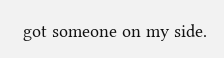got someone on my side.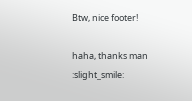Btw, nice footer!

haha, thanks man :slight_smile: